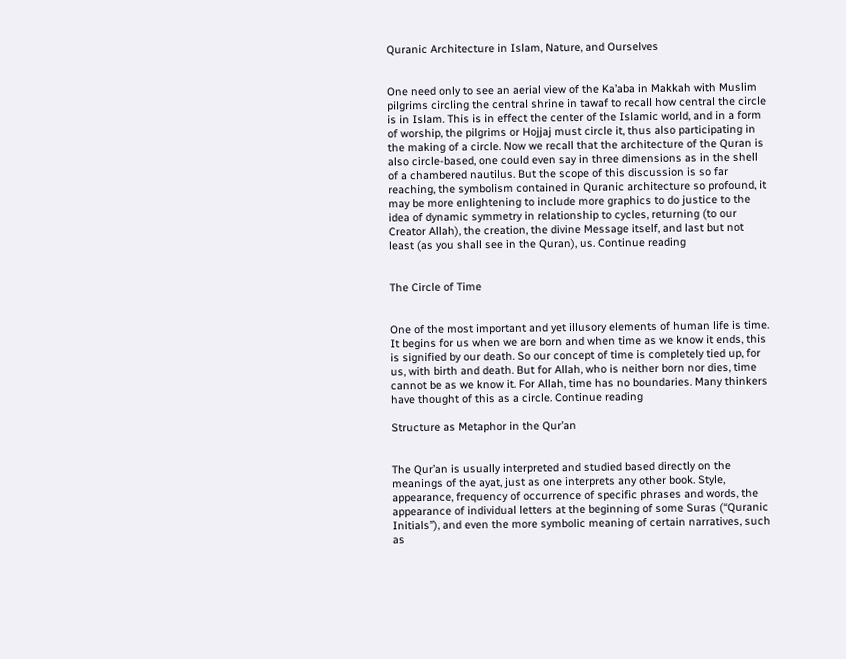Quranic Architecture in Islam, Nature, and Ourselves


One need only to see an aerial view of the Ka’aba in Makkah with Muslim pilgrims circling the central shrine in tawaf to recall how central the circle is in Islam. This is in effect the center of the Islamic world, and in a form of worship, the pilgrims or Hojjaj must circle it, thus also participating in the making of a circle. Now we recall that the architecture of the Quran is also circle-based, one could even say in three dimensions as in the shell of a chambered nautilus. But the scope of this discussion is so far reaching, the symbolism contained in Quranic architecture so profound, it may be more enlightening to include more graphics to do justice to the idea of dynamic symmetry in relationship to cycles, returning (to our Creator Allah), the creation, the divine Message itself, and last but not least (as you shall see in the Quran), us. Continue reading


The Circle of Time


One of the most important and yet illusory elements of human life is time. It begins for us when we are born and when time as we know it ends, this is signified by our death. So our concept of time is completely tied up, for us, with birth and death. But for Allah, who is neither born nor dies, time cannot be as we know it. For Allah, time has no boundaries. Many thinkers have thought of this as a circle. Continue reading

Structure as Metaphor in the Qur’an


The Qur’an is usually interpreted and studied based directly on the meanings of the ayat, just as one interprets any other book. Style, appearance, frequency of occurrence of specific phrases and words, the appearance of individual letters at the beginning of some Suras (“Quranic Initials”), and even the more symbolic meaning of certain narratives, such as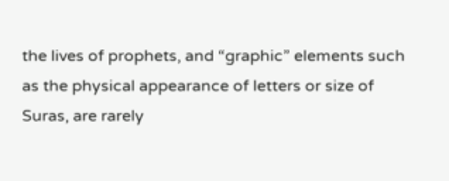the lives of prophets, and “graphic” elements such as the physical appearance of letters or size of Suras, are rarely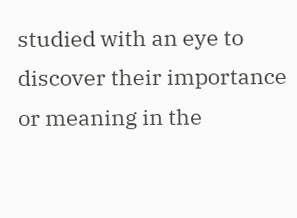studied with an eye to discover their importance or meaning in the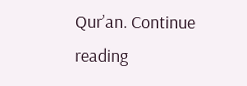Qur’an. Continue reading